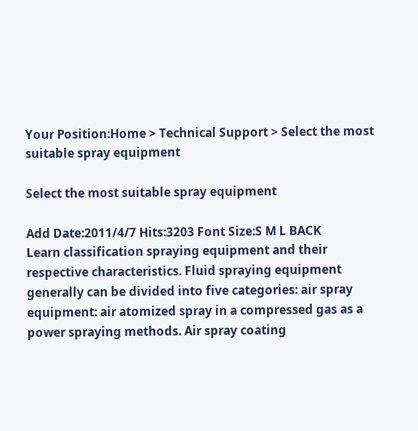Your Position:Home > Technical Support > Select the most suitable spray equipment

Select the most suitable spray equipment

Add Date:2011/4/7 Hits:3203 Font Size:S M L BACK
Learn classification spraying equipment and their respective characteristics. Fluid spraying equipment generally can be divided into five categories: air spray equipment: air atomized spray in a compressed gas as a power spraying methods. Air spray coating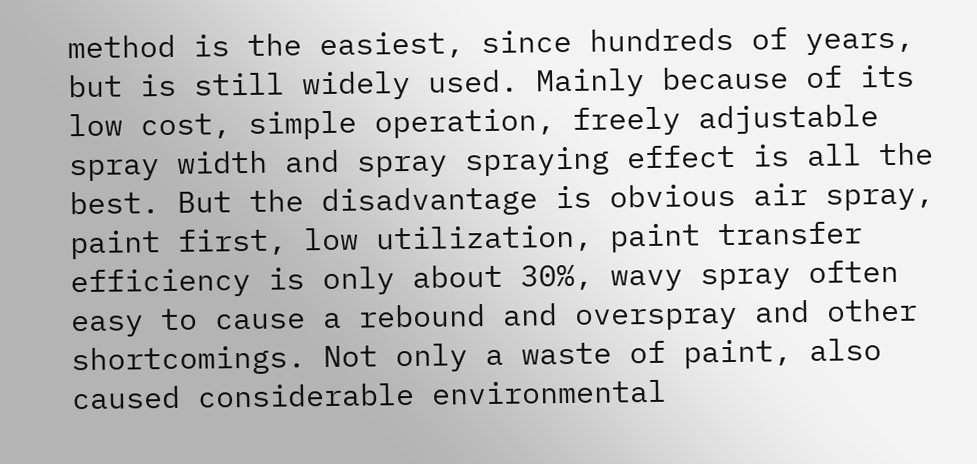method is the easiest, since hundreds of years, but is still widely used. Mainly because of its low cost, simple operation, freely adjustable spray width and spray spraying effect is all the best. But the disadvantage is obvious air spray, paint first, low utilization, paint transfer efficiency is only about 30%, wavy spray often easy to cause a rebound and overspray and other shortcomings. Not only a waste of paint, also caused considerable environmental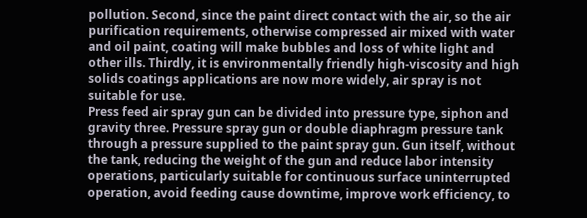pollution. Second, since the paint direct contact with the air, so the air purification requirements, otherwise compressed air mixed with water and oil paint, coating will make bubbles and loss of white light and other ills. Thirdly, it is environmentally friendly high-viscosity and high solids coatings applications are now more widely, air spray is not suitable for use.
Press feed air spray gun can be divided into pressure type, siphon and gravity three. Pressure spray gun or double diaphragm pressure tank through a pressure supplied to the paint spray gun. Gun itself, without the tank, reducing the weight of the gun and reduce labor intensity operations, particularly suitable for continuous surface uninterrupted operation, avoid feeding cause downtime, improve work efficiency, to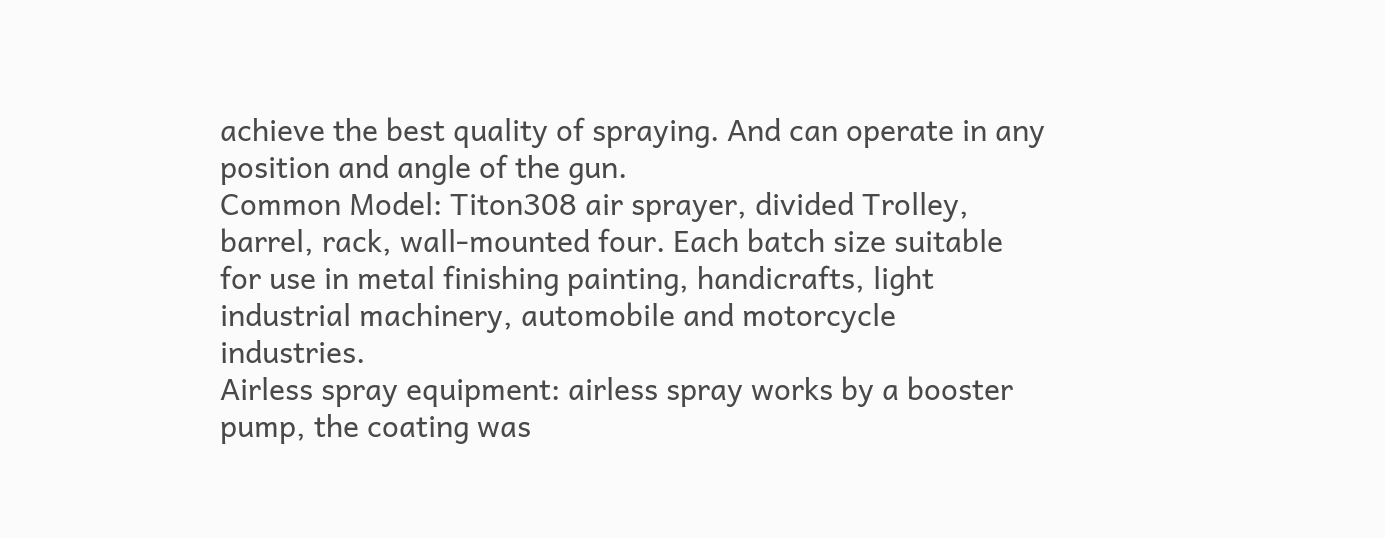achieve the best quality of spraying. And can operate in any position and angle of the gun.
Common Model: Titon308 air sprayer, divided Trolley, barrel, rack, wall-mounted four. Each batch size suitable for use in metal finishing painting, handicrafts, light industrial machinery, automobile and motorcycle industries.
Airless spray equipment: airless spray works by a booster pump, the coating was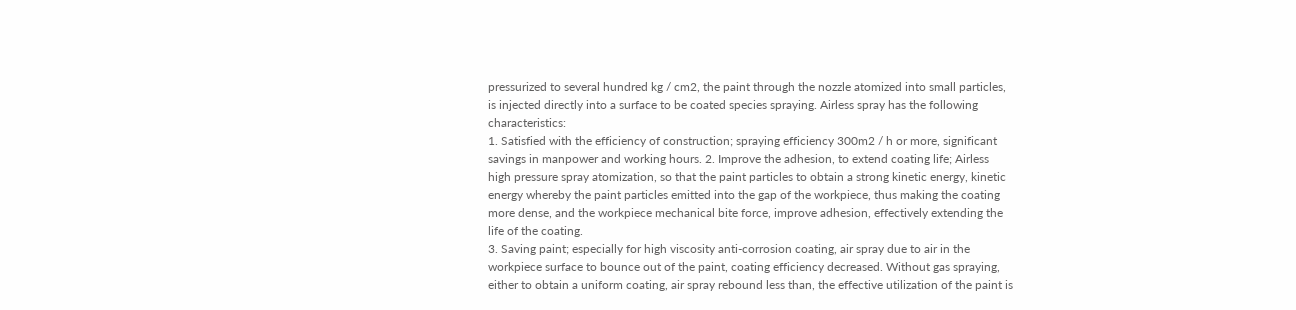pressurized to several hundred kg / cm2, the paint through the nozzle atomized into small particles, is injected directly into a surface to be coated species spraying. Airless spray has the following characteristics:
1. Satisfied with the efficiency of construction; spraying efficiency 300m2 / h or more, significant savings in manpower and working hours. 2. Improve the adhesion, to extend coating life; Airless high pressure spray atomization, so that the paint particles to obtain a strong kinetic energy, kinetic energy whereby the paint particles emitted into the gap of the workpiece, thus making the coating more dense, and the workpiece mechanical bite force, improve adhesion, effectively extending the life of the coating.
3. Saving paint; especially for high viscosity anti-corrosion coating, air spray due to air in the workpiece surface to bounce out of the paint, coating efficiency decreased. Without gas spraying, either to obtain a uniform coating, air spray rebound less than, the effective utilization of the paint is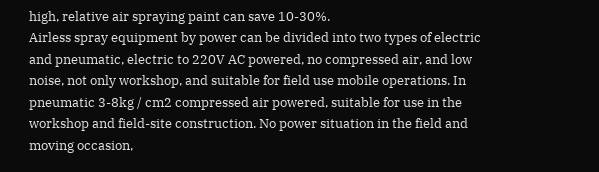high, relative air spraying paint can save 10-30%.
Airless spray equipment by power can be divided into two types of electric and pneumatic, electric to 220V AC powered, no compressed air, and low noise, not only workshop, and suitable for field use mobile operations. In pneumatic 3-8kg / cm2 compressed air powered, suitable for use in the workshop and field-site construction. No power situation in the field and moving occasion,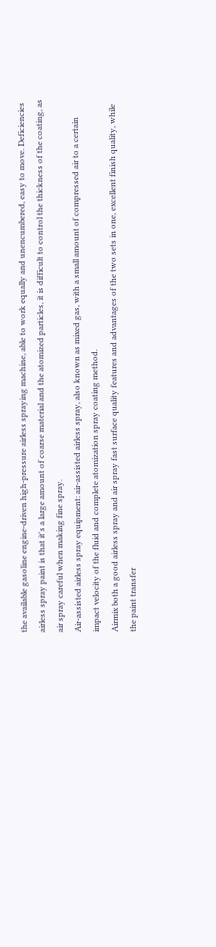the available gasoline engine-driven high-pressure airless spraying machine, able to work equally and unencumbered, easy to move. Deficiencies airless spray paint is that it's a large amount of coarse material and the atomized particles, it is difficult to control the thickness of the coating, as air spray careful when making fine spray.
Air-assisted airless spray equipment: air-assisted airless spray, also known as mixed gas, with a small amount of compressed air to a certain impact velocity of the fluid and complete atomization spray coating method.
Airmix both a good airless spray and air spray fast surface quality features and advantages of the two sets in one, excellent finish quality, while the paint transfer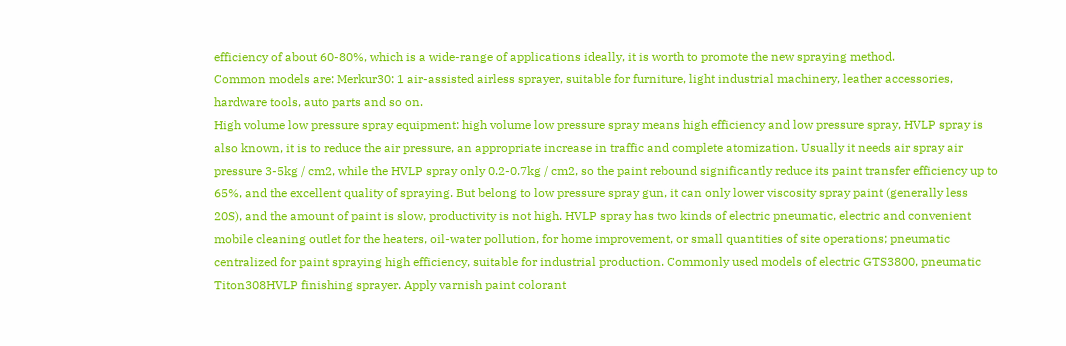efficiency of about 60-80%, which is a wide-range of applications ideally, it is worth to promote the new spraying method.
Common models are: Merkur30: 1 air-assisted airless sprayer, suitable for furniture, light industrial machinery, leather accessories, hardware tools, auto parts and so on.
High volume low pressure spray equipment: high volume low pressure spray means high efficiency and low pressure spray, HVLP spray is also known, it is to reduce the air pressure, an appropriate increase in traffic and complete atomization. Usually it needs air spray air pressure 3-5kg / cm2, while the HVLP spray only 0.2-0.7kg / cm2, so the paint rebound significantly reduce its paint transfer efficiency up to 65%, and the excellent quality of spraying. But belong to low pressure spray gun, it can only lower viscosity spray paint (generally less 20S), and the amount of paint is slow, productivity is not high. HVLP spray has two kinds of electric pneumatic, electric and convenient mobile cleaning outlet for the heaters, oil-water pollution, for home improvement, or small quantities of site operations; pneumatic centralized for paint spraying high efficiency, suitable for industrial production. Commonly used models of electric GTS3800, pneumatic Titon308HVLP finishing sprayer. Apply varnish paint colorant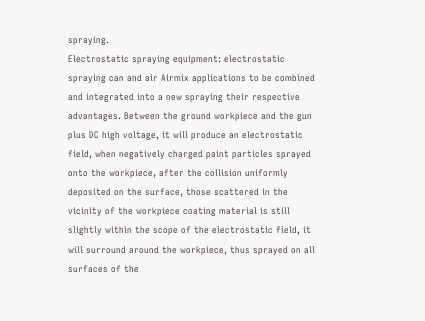spraying.
Electrostatic spraying equipment: electrostatic spraying can and air Airmix applications to be combined and integrated into a new spraying their respective advantages. Between the ground workpiece and the gun plus DC high voltage, it will produce an electrostatic field, when negatively charged paint particles sprayed onto the workpiece, after the collision uniformly deposited on the surface, those scattered in the vicinity of the workpiece coating material is still slightly within the scope of the electrostatic field, it will surround around the workpiece, thus sprayed on all surfaces of the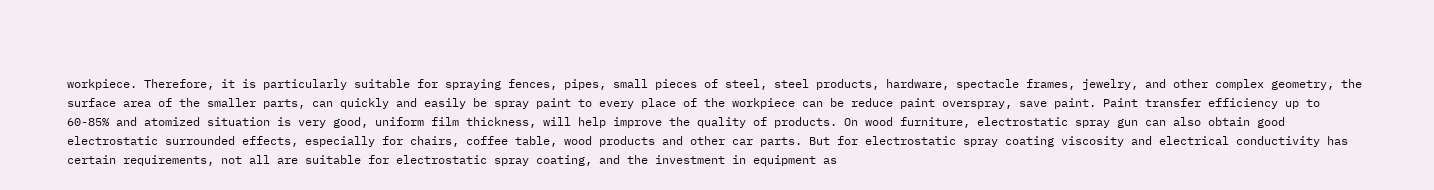workpiece. Therefore, it is particularly suitable for spraying fences, pipes, small pieces of steel, steel products, hardware, spectacle frames, jewelry, and other complex geometry, the surface area of the smaller parts, can quickly and easily be spray paint to every place of the workpiece can be reduce paint overspray, save paint. Paint transfer efficiency up to 60-85% and atomized situation is very good, uniform film thickness, will help improve the quality of products. On wood furniture, electrostatic spray gun can also obtain good electrostatic surrounded effects, especially for chairs, coffee table, wood products and other car parts. But for electrostatic spray coating viscosity and electrical conductivity has certain requirements, not all are suitable for electrostatic spray coating, and the investment in equipment as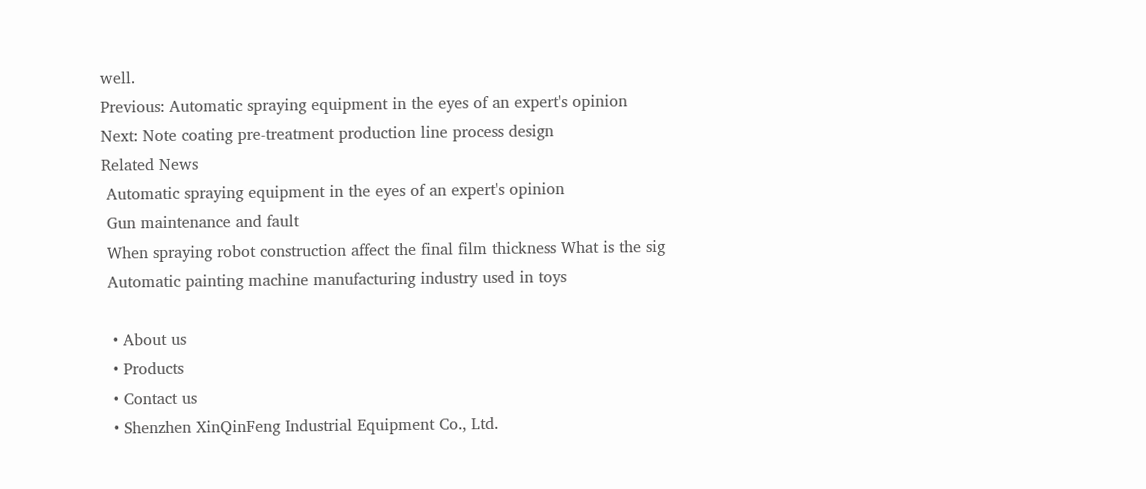well.
Previous: Automatic spraying equipment in the eyes of an expert's opinion
Next: Note coating pre-treatment production line process design
Related News
 Automatic spraying equipment in the eyes of an expert's opinion
 Gun maintenance and fault
 When spraying robot construction affect the final film thickness What is the sig
 Automatic painting machine manufacturing industry used in toys

  • About us
  • Products
  • Contact us
  • Shenzhen XinQinFeng Industrial Equipment Co., Ltd.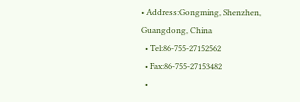• Address:Gongming, Shenzhen, Guangdong, China
  • Tel:86-755-27152562
  • Fax:86-755-27153482
  •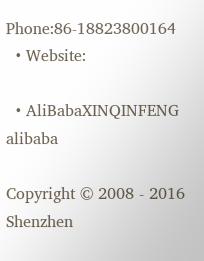Phone:86-18823800164
  • Website:

  • AliBabaXINQINFENG alibaba

Copyright © 2008 - 2016 Shenzhen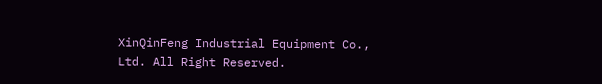XinQinFeng Industrial Equipment Co., Ltd. All Right Reserved.